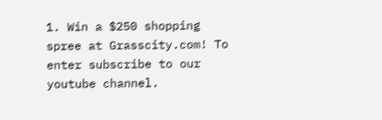1. Win a $250 shopping spree at Grasscity.com! To enter subscribe to our youtube channel.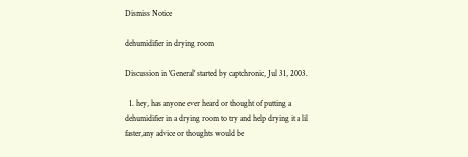Dismiss Notice

dehumidifier in drying room

Discussion in 'General' started by captchronic, Jul 31, 2003.

  1. hey, has anyone ever heard or thought of putting a dehumidifier in a drying room to try and help drying it a lil faster,any advice or thoughts would be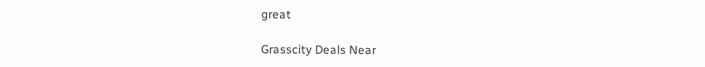great

Grasscity Deals Near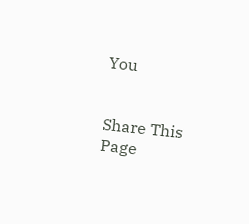You


Share This Page